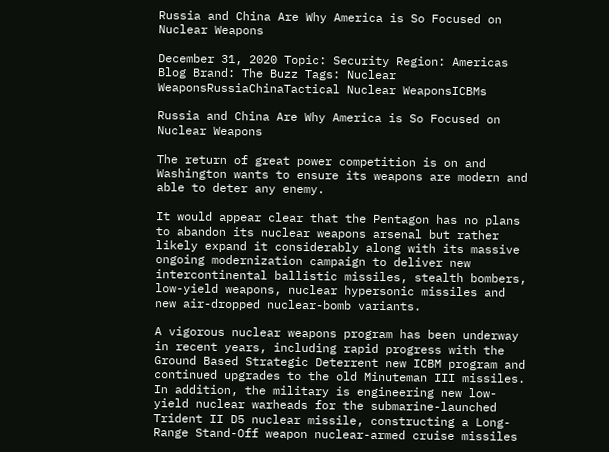Russia and China Are Why America is So Focused on Nuclear Weapons

December 31, 2020 Topic: Security Region: Americas Blog Brand: The Buzz Tags: Nuclear WeaponsRussiaChinaTactical Nuclear WeaponsICBMs

Russia and China Are Why America is So Focused on Nuclear Weapons

The return of great power competition is on and Washington wants to ensure its weapons are modern and able to deter any enemy.

It would appear clear that the Pentagon has no plans to abandon its nuclear weapons arsenal but rather likely expand it considerably along with its massive ongoing modernization campaign to deliver new intercontinental ballistic missiles, stealth bombers, low-yield weapons, nuclear hypersonic missiles and new air-dropped nuclear-bomb variants.

A vigorous nuclear weapons program has been underway in recent years, including rapid progress with the Ground Based Strategic Deterrent new ICBM program and continued upgrades to the old Minuteman III missiles. In addition, the military is engineering new low-yield nuclear warheads for the submarine-launched Trident II D5 nuclear missile, constructing a Long-Range Stand-Off weapon nuclear-armed cruise missiles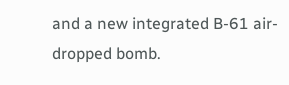and a new integrated B-61 air-dropped bomb.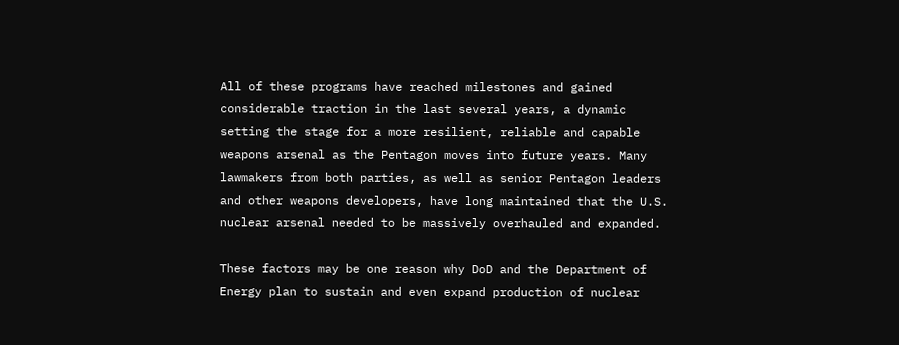All of these programs have reached milestones and gained considerable traction in the last several years, a dynamic setting the stage for a more resilient, reliable and capable weapons arsenal as the Pentagon moves into future years. Many lawmakers from both parties, as well as senior Pentagon leaders and other weapons developers, have long maintained that the U.S. nuclear arsenal needed to be massively overhauled and expanded.

These factors may be one reason why DoD and the Department of Energy plan to sustain and even expand production of nuclear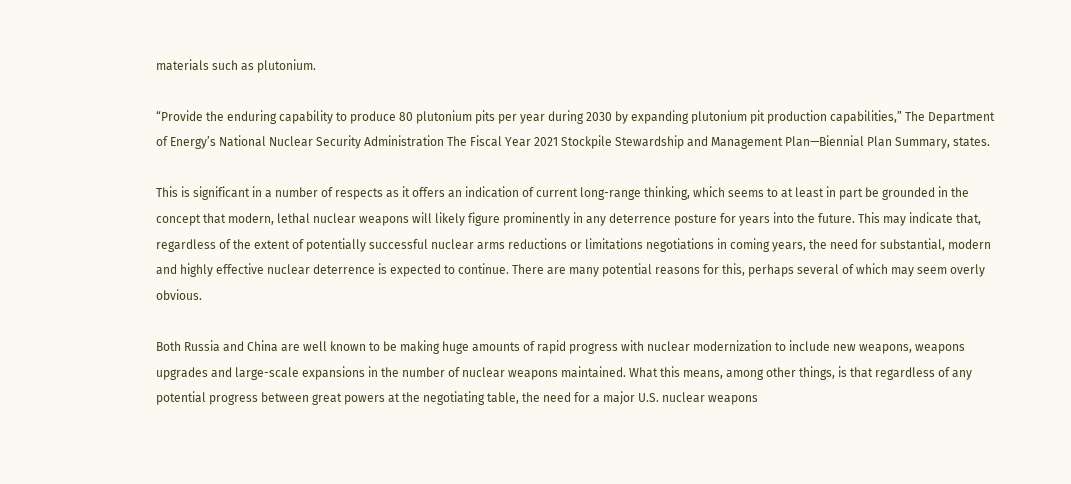materials such as plutonium.

“Provide the enduring capability to produce 80 plutonium pits per year during 2030 by expanding plutonium pit production capabilities,” The Department of Energy’s National Nuclear Security Administration The Fiscal Year 2021 Stockpile Stewardship and Management Plan—Biennial Plan Summary, states.

This is significant in a number of respects as it offers an indication of current long-range thinking, which seems to at least in part be grounded in the concept that modern, lethal nuclear weapons will likely figure prominently in any deterrence posture for years into the future. This may indicate that, regardless of the extent of potentially successful nuclear arms reductions or limitations negotiations in coming years, the need for substantial, modern and highly effective nuclear deterrence is expected to continue. There are many potential reasons for this, perhaps several of which may seem overly obvious.

Both Russia and China are well known to be making huge amounts of rapid progress with nuclear modernization to include new weapons, weapons upgrades and large-scale expansions in the number of nuclear weapons maintained. What this means, among other things, is that regardless of any potential progress between great powers at the negotiating table, the need for a major U.S. nuclear weapons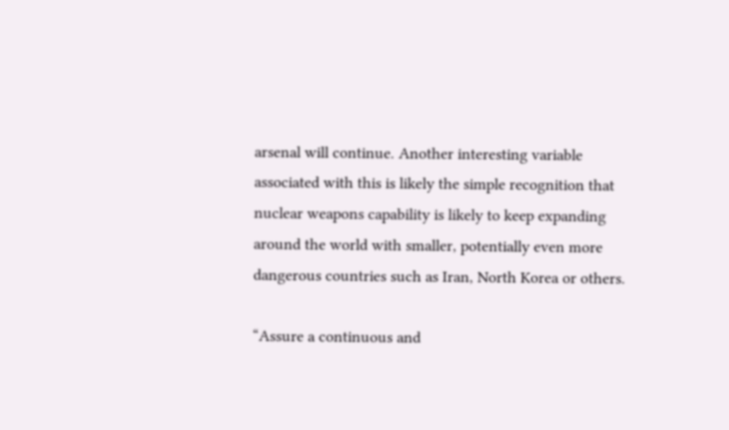arsenal will continue. Another interesting variable associated with this is likely the simple recognition that nuclear weapons capability is likely to keep expanding around the world with smaller, potentially even more dangerous countries such as Iran, North Korea or others.

“Assure a continuous and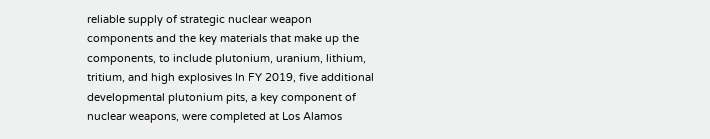reliable supply of strategic nuclear weapon components and the key materials that make up the components, to include plutonium, uranium, lithium, tritium, and high explosives In FY 2019, five additional developmental plutonium pits, a key component of nuclear weapons, were completed at Los Alamos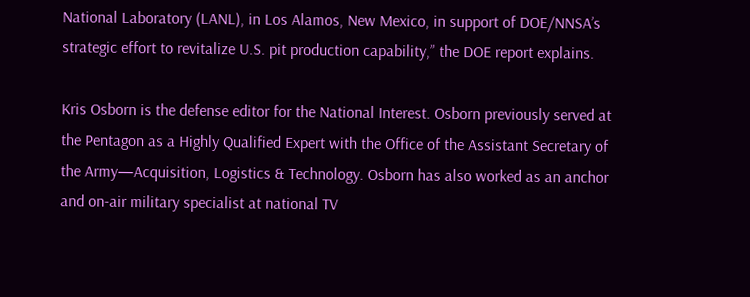National Laboratory (LANL), in Los Alamos, New Mexico, in support of DOE/NNSA’s strategic effort to revitalize U.S. pit production capability,” the DOE report explains.

Kris Osborn is the defense editor for the National Interest. Osborn previously served at the Pentagon as a Highly Qualified Expert with the Office of the Assistant Secretary of the Army—Acquisition, Logistics & Technology. Osborn has also worked as an anchor and on-air military specialist at national TV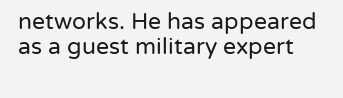networks. He has appeared as a guest military expert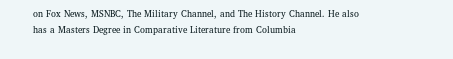on Fox News, MSNBC, The Military Channel, and The History Channel. He also has a Masters Degree in Comparative Literature from Columbia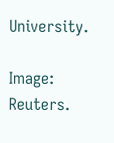University.

Image: Reuters.